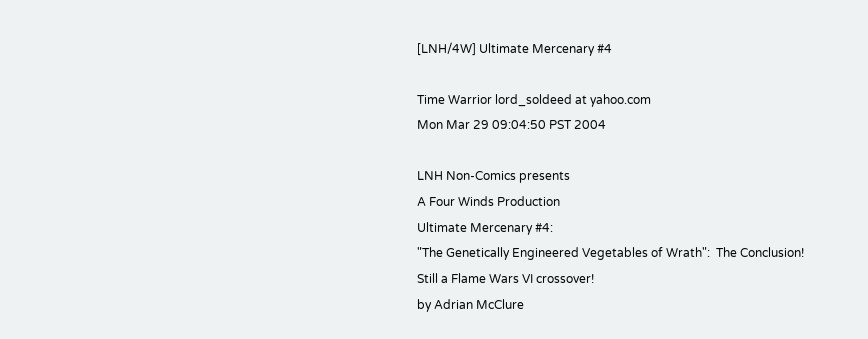[LNH/4W] Ultimate Mercenary #4

Time Warrior lord_soldeed at yahoo.com
Mon Mar 29 09:04:50 PST 2004

LNH Non-Comics presents
A Four Winds Production
Ultimate Mercenary #4:
"The Genetically Engineered Vegetables of Wrath":  The Conclusion!
Still a Flame Wars VI crossover!
by Adrian McClure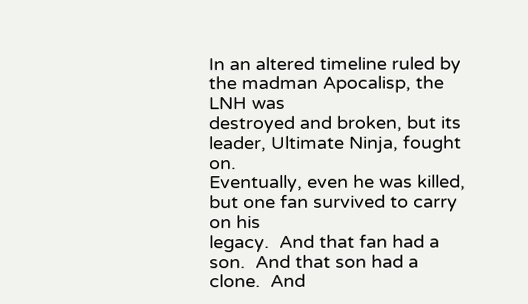In an altered timeline ruled by the madman Apocalisp, the LNH was
destroyed and broken, but its leader, Ultimate Ninja, fought on.
Eventually, even he was killed, but one fan survived to carry on his
legacy.  And that fan had a son.  And that son had a clone.  And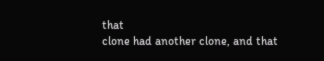that
clone had another clone, and that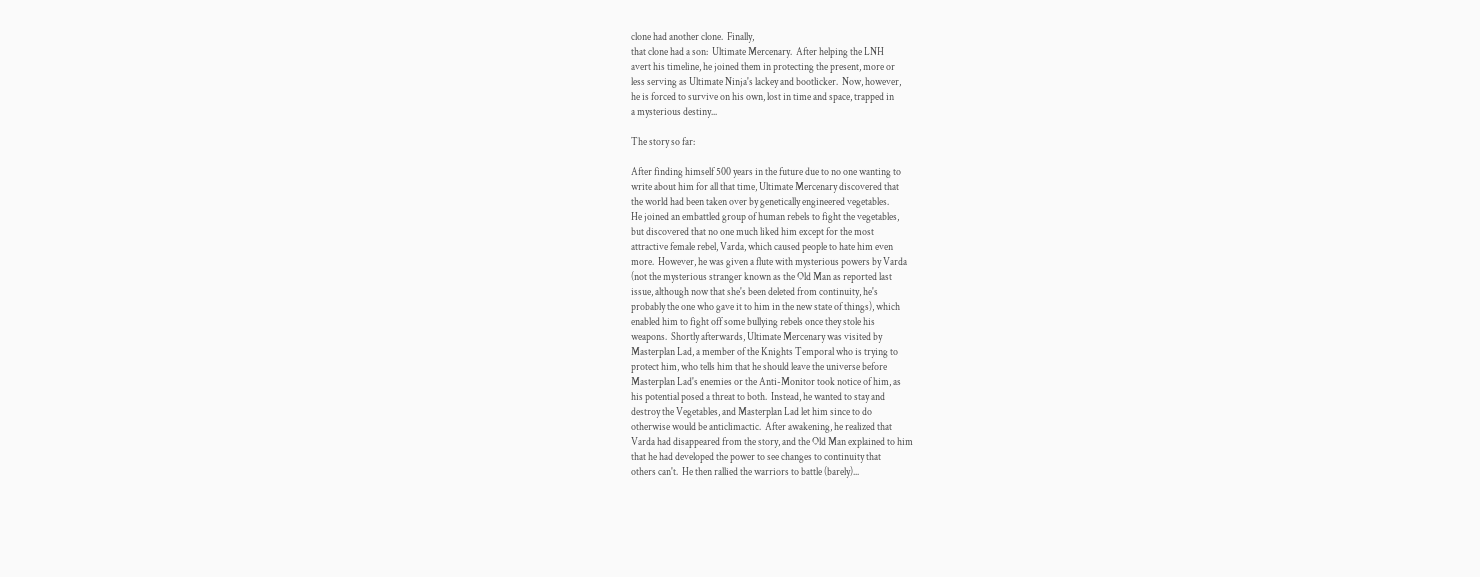clone had another clone.  Finally,
that clone had a son:  Ultimate Mercenary.  After helping the LNH
avert his timeline, he joined them in protecting the present, more or
less serving as Ultimate Ninja's lackey and bootlicker.  Now, however,
he is forced to survive on his own, lost in time and space, trapped in
a mysterious destiny...

The story so far:

After finding himself 500 years in the future due to no one wanting to
write about him for all that time, Ultimate Mercenary discovered that
the world had been taken over by genetically engineered vegetables.
He joined an embattled group of human rebels to fight the vegetables,
but discovered that no one much liked him except for the most
attractive female rebel, Varda, which caused people to hate him even
more.  However, he was given a flute with mysterious powers by Varda
(not the mysterious stranger known as the Old Man as reported last
issue, although now that she's been deleted from continuity, he's
probably the one who gave it to him in the new state of things), which
enabled him to fight off some bullying rebels once they stole his
weapons.  Shortly afterwards, Ultimate Mercenary was visited by
Masterplan Lad, a member of the Knights Temporal who is trying to
protect him, who tells him that he should leave the universe before
Masterplan Lad's enemies or the Anti-Monitor took notice of him, as
his potential posed a threat to both.  Instead, he wanted to stay and
destroy the Vegetables, and Masterplan Lad let him since to do
otherwise would be anticlimactic.  After awakening, he realized that
Varda had disappeared from the story, and the Old Man explained to him
that he had developed the power to see changes to continuity that
others can't.  He then rallied the warriors to battle (barely)...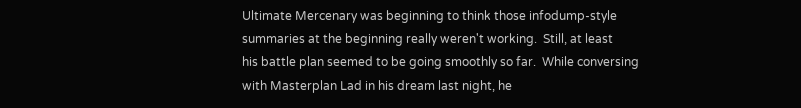Ultimate Mercenary was beginning to think those infodump-style
summaries at the beginning really weren't working.  Still, at least
his battle plan seemed to be going smoothly so far.  While conversing
with Masterplan Lad in his dream last night, he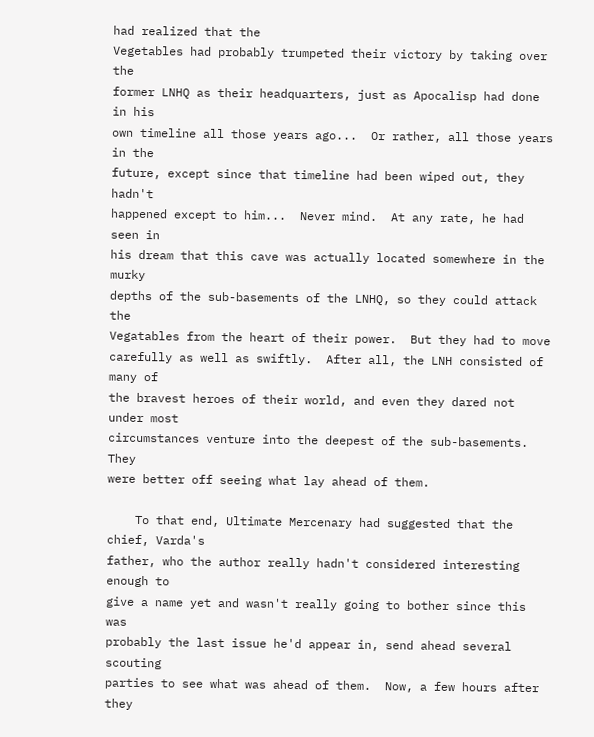had realized that the
Vegetables had probably trumpeted their victory by taking over the
former LNHQ as their headquarters, just as Apocalisp had done in his
own timeline all those years ago...  Or rather, all those years in the
future, except since that timeline had been wiped out, they hadn't
happened except to him...  Never mind.  At any rate, he had seen in
his dream that this cave was actually located somewhere in the murky
depths of the sub-basements of the LNHQ, so they could attack the
Vegatables from the heart of their power.  But they had to move
carefully as well as swiftly.  After all, the LNH consisted of many of
the bravest heroes of their world, and even they dared not under most
circumstances venture into the deepest of the sub-basements.  They
were better off seeing what lay ahead of them.

    To that end, Ultimate Mercenary had suggested that the chief, Varda's
father, who the author really hadn't considered interesting enough to
give a name yet and wasn't really going to bother since this was
probably the last issue he'd appear in, send ahead several scouting
parties to see what was ahead of them.  Now, a few hours after they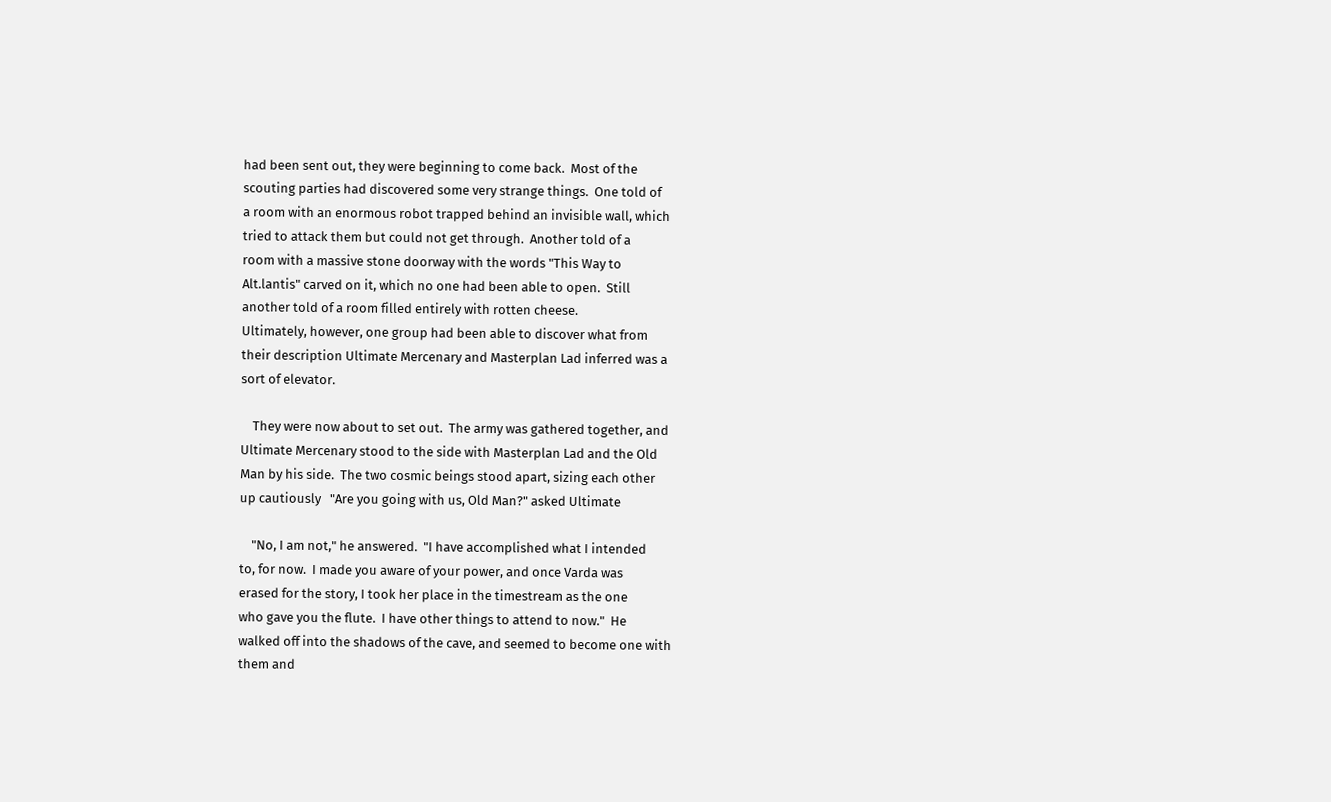had been sent out, they were beginning to come back.  Most of the
scouting parties had discovered some very strange things.  One told of
a room with an enormous robot trapped behind an invisible wall, which
tried to attack them but could not get through.  Another told of a
room with a massive stone doorway with the words "This Way to
Alt.lantis" carved on it, which no one had been able to open.  Still
another told of a room filled entirely with rotten cheese.
Ultimately, however, one group had been able to discover what from
their description Ultimate Mercenary and Masterplan Lad inferred was a
sort of elevator.

    They were now about to set out.  The army was gathered together, and
Ultimate Mercenary stood to the side with Masterplan Lad and the Old
Man by his side.  The two cosmic beings stood apart, sizing each other
up cautiously   "Are you going with us, Old Man?" asked Ultimate

    "No, I am not," he answered.  "I have accomplished what I intended
to, for now.  I made you aware of your power, and once Varda was
erased for the story, I took her place in the timestream as the one
who gave you the flute.  I have other things to attend to now."  He
walked off into the shadows of the cave, and seemed to become one with
them and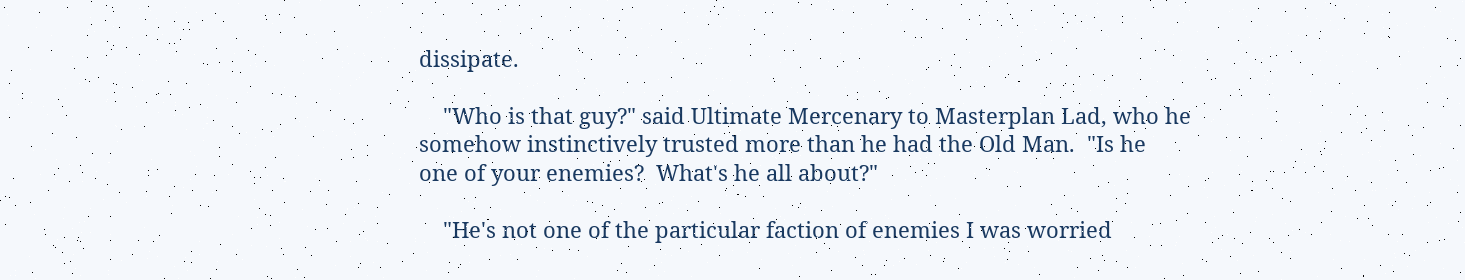dissipate.

    "Who is that guy?" said Ultimate Mercenary to Masterplan Lad, who he
somehow instinctively trusted more than he had the Old Man.  "Is he
one of your enemies?  What's he all about?"

    "He's not one of the particular faction of enemies I was worried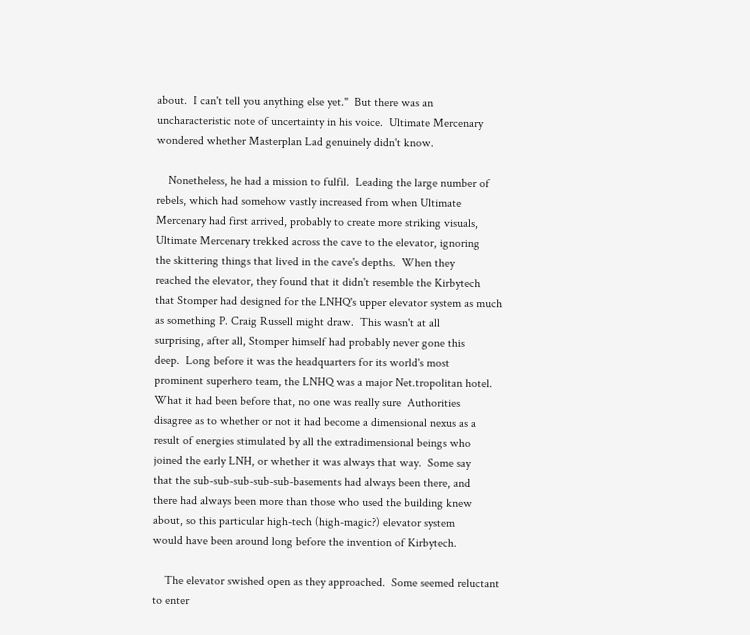about.  I can't tell you anything else yet."  But there was an
uncharacteristic note of uncertainty in his voice.  Ultimate Mercenary
wondered whether Masterplan Lad genuinely didn't know.

    Nonetheless, he had a mission to fulfil.  Leading the large number of
rebels, which had somehow vastly increased from when Ultimate
Mercenary had first arrived, probably to create more striking visuals,
Ultimate Mercenary trekked across the cave to the elevator, ignoring
the skittering things that lived in the cave's depths.  When they
reached the elevator, they found that it didn't resemble the Kirbytech
that Stomper had designed for the LNHQ's upper elevator system as much
as something P. Craig Russell might draw.  This wasn't at all
surprising, after all, Stomper himself had probably never gone this
deep.  Long before it was the headquarters for its world's most
prominent superhero team, the LNHQ was a major Net.tropolitan hotel.
What it had been before that, no one was really sure  Authorities
disagree as to whether or not it had become a dimensional nexus as a
result of energies stimulated by all the extradimensional beings who
joined the early LNH, or whether it was always that way.  Some say
that the sub-sub-sub-sub-sub-basements had always been there, and
there had always been more than those who used the building knew
about, so this particular high-tech (high-magic?) elevator system
would have been around long before the invention of Kirbytech.

    The elevator swished open as they approached.  Some seemed reluctant
to enter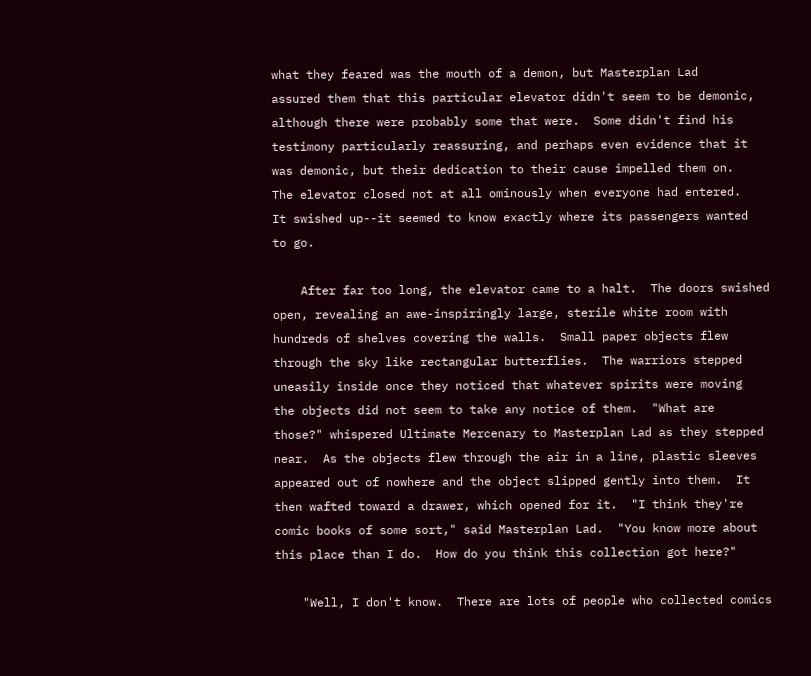what they feared was the mouth of a demon, but Masterplan Lad
assured them that this particular elevator didn't seem to be demonic,
although there were probably some that were.  Some didn't find his
testimony particularly reassuring, and perhaps even evidence that it
was demonic, but their dedication to their cause impelled them on.
The elevator closed not at all ominously when everyone had entered.
It swished up--it seemed to know exactly where its passengers wanted
to go.

    After far too long, the elevator came to a halt.  The doors swished
open, revealing an awe-inspiringly large, sterile white room with
hundreds of shelves covering the walls.  Small paper objects flew
through the sky like rectangular butterflies.  The warriors stepped
uneasily inside once they noticed that whatever spirits were moving
the objects did not seem to take any notice of them.  "What are
those?" whispered Ultimate Mercenary to Masterplan Lad as they stepped
near.  As the objects flew through the air in a line, plastic sleeves
appeared out of nowhere and the object slipped gently into them.  It
then wafted toward a drawer, which opened for it.  "I think they're
comic books of some sort," said Masterplan Lad.  "You know more about
this place than I do.  How do you think this collection got here?"

    "Well, I don't know.  There are lots of people who collected comics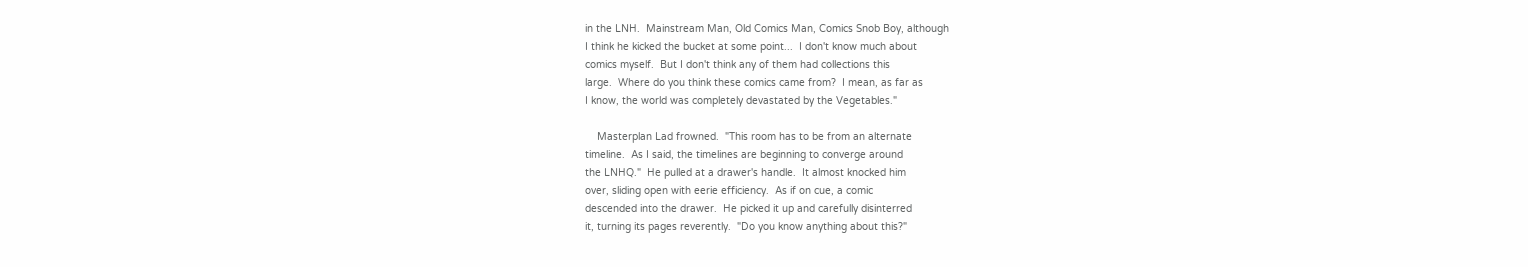in the LNH.  Mainstream Man, Old Comics Man, Comics Snob Boy, although
I think he kicked the bucket at some point...  I don't know much about
comics myself.  But I don't think any of them had collections this
large.  Where do you think these comics came from?  I mean, as far as
I know, the world was completely devastated by the Vegetables."

    Masterplan Lad frowned.  "This room has to be from an alternate
timeline.  As I said, the timelines are beginning to converge around
the LNHQ."  He pulled at a drawer's handle.  It almost knocked him
over, sliding open with eerie efficiency.  As if on cue, a comic
descended into the drawer.  He picked it up and carefully disinterred
it, turning its pages reverently.  "Do you know anything about this?"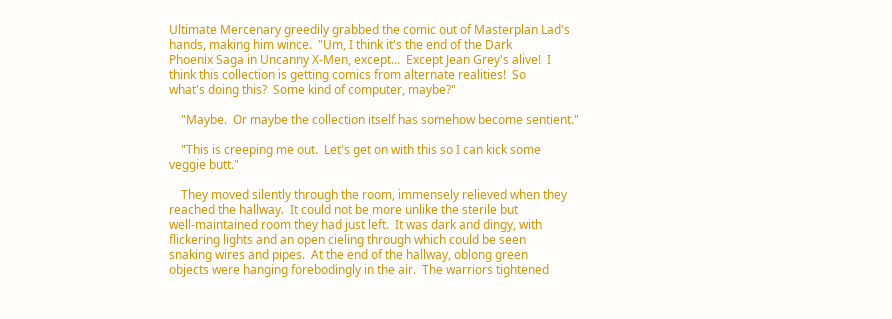Ultimate Mercenary greedily grabbed the comic out of Masterplan Lad's
hands, making him wince.  "Um, I think it's the end of the Dark
Phoenix Saga in Uncanny X-Men, except...  Except Jean Grey's alive!  I
think this collection is getting comics from alternate realities!  So
what's doing this?  Some kind of computer, maybe?"

    "Maybe.  Or maybe the collection itself has somehow become sentient."

    "This is creeping me out.  Let's get on with this so I can kick some
veggie butt."

    They moved silently through the room, immensely relieved when they
reached the hallway.  It could not be more unlike the sterile but
well-maintained room they had just left.  It was dark and dingy, with
flickering lights and an open cieling through which could be seen
snaking wires and pipes.  At the end of the hallway, oblong green
objects were hanging forebodingly in the air.  The warriors tightened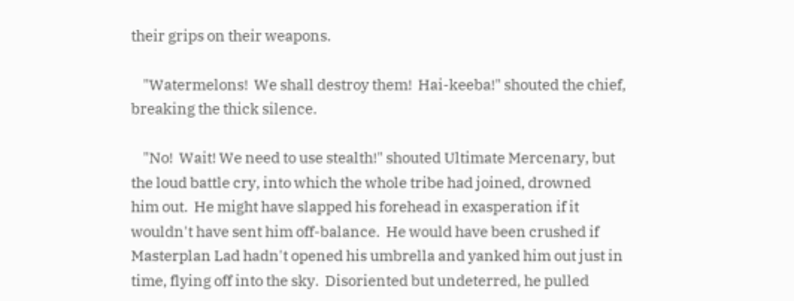their grips on their weapons.

    "Watermelons!  We shall destroy them!  Hai-keeba!" shouted the chief,
breaking the thick silence.

    "No!  Wait! We need to use stealth!" shouted Ultimate Mercenary, but
the loud battle cry, into which the whole tribe had joined, drowned
him out.  He might have slapped his forehead in exasperation if it
wouldn't have sent him off-balance.  He would have been crushed if
Masterplan Lad hadn't opened his umbrella and yanked him out just in
time, flying off into the sky.  Disoriented but undeterred, he pulled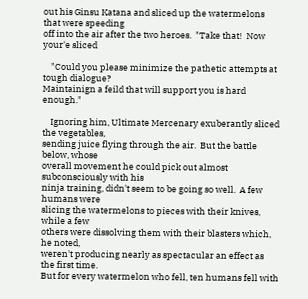out his Ginsu Katana and sliced up the watermelons that were speeding
off into the air after the two heroes.  "Take that!  Now your'e sliced

    "Could you please minimize the pathetic attempts at tough dialogue?
Maintainign a feild that will support you is hard enough."

    Ignoring him, Ultimate Mercenary exuberantly sliced the vegetables,
sending juice flying through the air.  But the battle below, whose
overall movement he could pick out almost subconsciously with his
ninja training, didn't seem to be going so well.  A few humans were
slicing the watermelons to pieces with their knives, while a few
others were dissolving them with their blasters which, he noted,
weren't producing nearly as spectacular an effect as the first time.
But for every watermelon who fell, ten humans fell with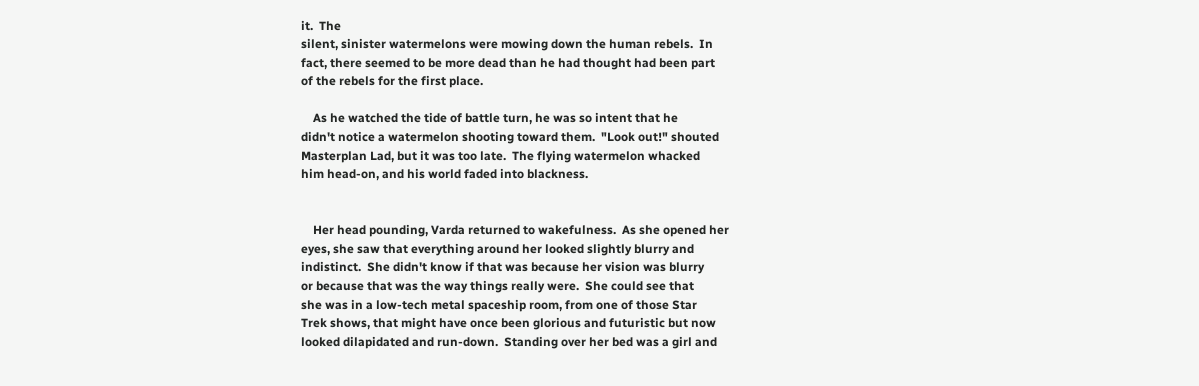it.  The
silent, sinister watermelons were mowing down the human rebels.  In
fact, there seemed to be more dead than he had thought had been part
of the rebels for the first place.

    As he watched the tide of battle turn, he was so intent that he
didn't notice a watermelon shooting toward them.  "Look out!" shouted
Masterplan Lad, but it was too late.  The flying watermelon whacked
him head-on, and his world faded into blackness.


    Her head pounding, Varda returned to wakefulness.  As she opened her
eyes, she saw that everything around her looked slightly blurry and
indistinct.  She didn't know if that was because her vision was blurry
or because that was the way things really were.  She could see that
she was in a low-tech metal spaceship room, from one of those Star
Trek shows, that might have once been glorious and futuristic but now
looked dilapidated and run-down.  Standing over her bed was a girl and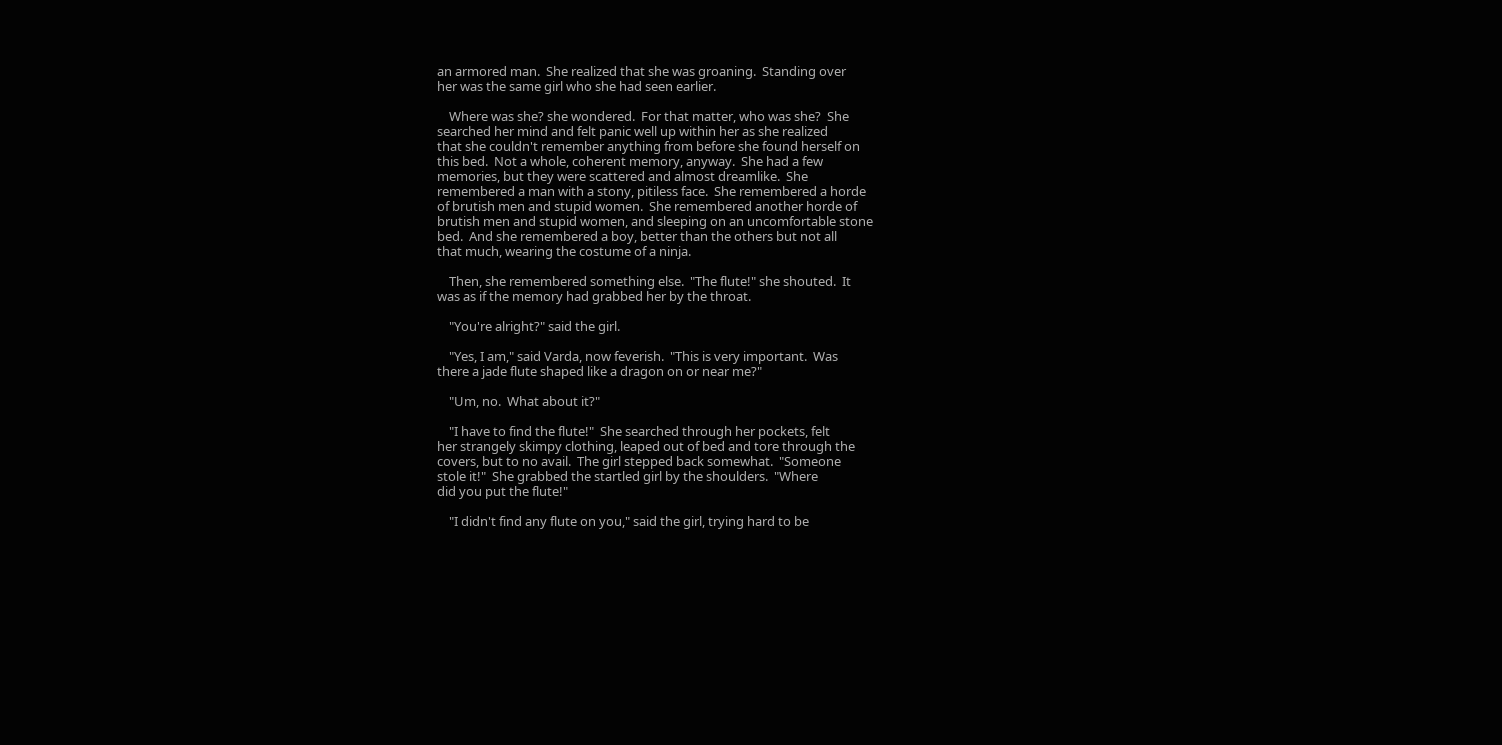an armored man.  She realized that she was groaning.  Standing over
her was the same girl who she had seen earlier.

    Where was she? she wondered.  For that matter, who was she?  She
searched her mind and felt panic well up within her as she realized
that she couldn't remember anything from before she found herself on
this bed.  Not a whole, coherent memory, anyway.  She had a few
memories, but they were scattered and almost dreamlike.  She
remembered a man with a stony, pitiless face.  She remembered a horde
of brutish men and stupid women.  She remembered another horde of
brutish men and stupid women, and sleeping on an uncomfortable stone
bed.  And she remembered a boy, better than the others but not all
that much, wearing the costume of a ninja.

    Then, she remembered something else.  "The flute!" she shouted.  It
was as if the memory had grabbed her by the throat.

    "You're alright?" said the girl.

    "Yes, I am," said Varda, now feverish.  "This is very important.  Was
there a jade flute shaped like a dragon on or near me?"

    "Um, no.  What about it?"

    "I have to find the flute!"  She searched through her pockets, felt
her strangely skimpy clothing, leaped out of bed and tore through the
covers, but to no avail.  The girl stepped back somewhat.  "Someone
stole it!"  She grabbed the startled girl by the shoulders.  "Where
did you put the flute!"

    "I didn't find any flute on you," said the girl, trying hard to be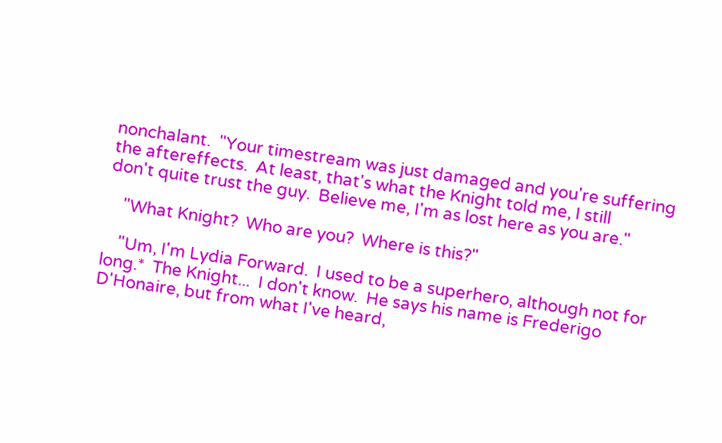nonchalant.  "Your timestream was just damaged and you're suffering
the aftereffects.  At least, that's what the Knight told me, I still
don't quite trust the guy.  Believe me, I'm as lost here as you are."

    "What Knight?  Who are you?  Where is this?"

    "Um, I'm Lydia Forward.  I used to be a superhero, although not for
long.*  The Knight...  I don't know.  He says his name is Frederigo
D'Honaire, but from what I've heard,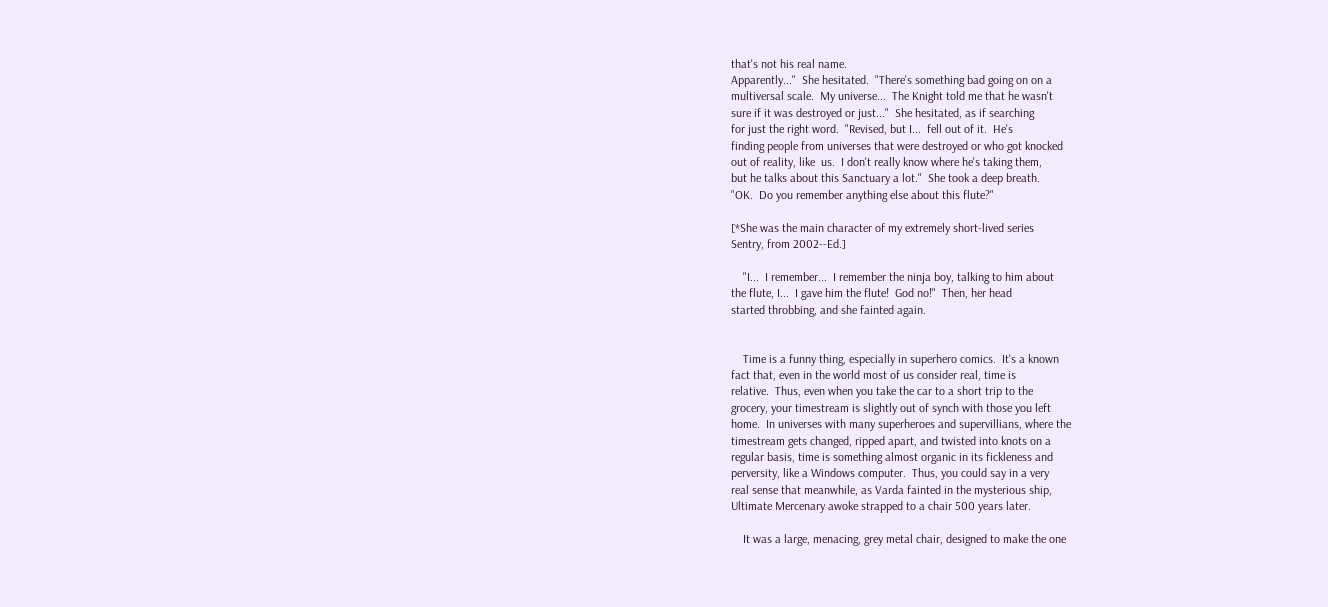that's not his real name.
Apparently..."  She hesitated.  "There's something bad going on on a
multiversal scale.  My universe...  The Knight told me that he wasn't
sure if it was destroyed or just..."  She hesitated, as if searching
for just the right word.  "Revised, but I...  fell out of it.  He's
finding people from universes that were destroyed or who got knocked
out of reality, like  us.  I don't really know where he's taking them,
but he talks about this Sanctuary a lot."  She took a deep breath.
"OK.  Do you remember anything else about this flute?"

[*She was the main character of my extremely short-lived series
Sentry, from 2002--Ed.]

    "I...  I remember...  I remember the ninja boy, talking to him about
the flute, I...  I gave him the flute!  God no!"  Then, her head
started throbbing, and she fainted again.


    Time is a funny thing, especially in superhero comics.  It's a known
fact that, even in the world most of us consider real, time is
relative.  Thus, even when you take the car to a short trip to the
grocery, your timestream is slightly out of synch with those you left
home.  In universes with many superheroes and supervillians, where the
timestream gets changed, ripped apart, and twisted into knots on a
regular basis, time is something almost organic in its fickleness and
perversity, like a Windows computer.  Thus, you could say in a very
real sense that meanwhile, as Varda fainted in the mysterious ship,
Ultimate Mercenary awoke strapped to a chair 500 years later.

    It was a large, menacing, grey metal chair, designed to make the one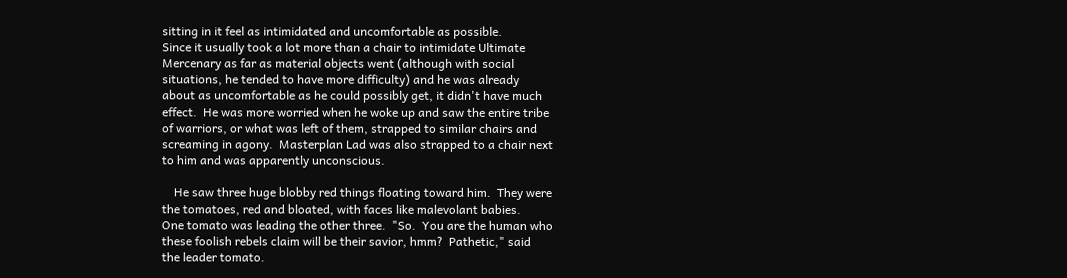sitting in it feel as intimidated and uncomfortable as possible.
Since it usually took a lot more than a chair to intimidate Ultimate
Mercenary as far as material objects went (although with social
situations, he tended to have more difficulty) and he was already
about as uncomfortable as he could possibly get, it didn't have much
effect.  He was more worried when he woke up and saw the entire tribe
of warriors, or what was left of them, strapped to similar chairs and
screaming in agony.  Masterplan Lad was also strapped to a chair next
to him and was apparently unconscious.

    He saw three huge blobby red things floating toward him.  They were
the tomatoes, red and bloated, with faces like malevolant babies.
One tomato was leading the other three.  "So.  You are the human who
these foolish rebels claim will be their savior, hmm?  Pathetic," said
the leader tomato.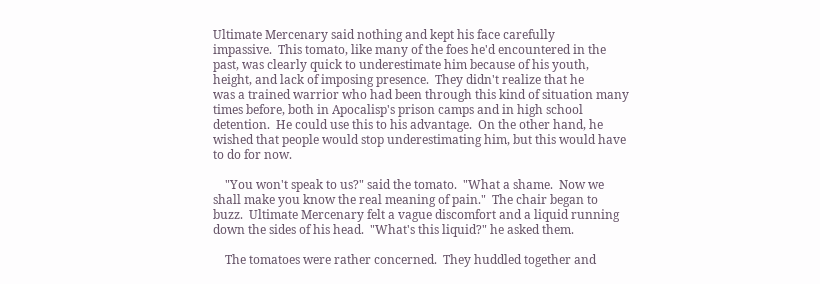Ultimate Mercenary said nothing and kept his face carefully
impassive.  This tomato, like many of the foes he'd encountered in the
past, was clearly quick to underestimate him because of his youth,
height, and lack of imposing presence.  They didn't realize that he
was a trained warrior who had been through this kind of situation many
times before, both in Apocalisp's prison camps and in high school
detention.  He could use this to his advantage.  On the other hand, he
wished that people would stop underestimating him, but this would have
to do for now.

    "You won't speak to us?" said the tomato.  "What a shame.  Now we
shall make you know the real meaning of pain."  The chair began to
buzz.  Ultimate Mercenary felt a vague discomfort and a liquid running
down the sides of his head.  "What's this liquid?" he asked them.

    The tomatoes were rather concerned.  They huddled together and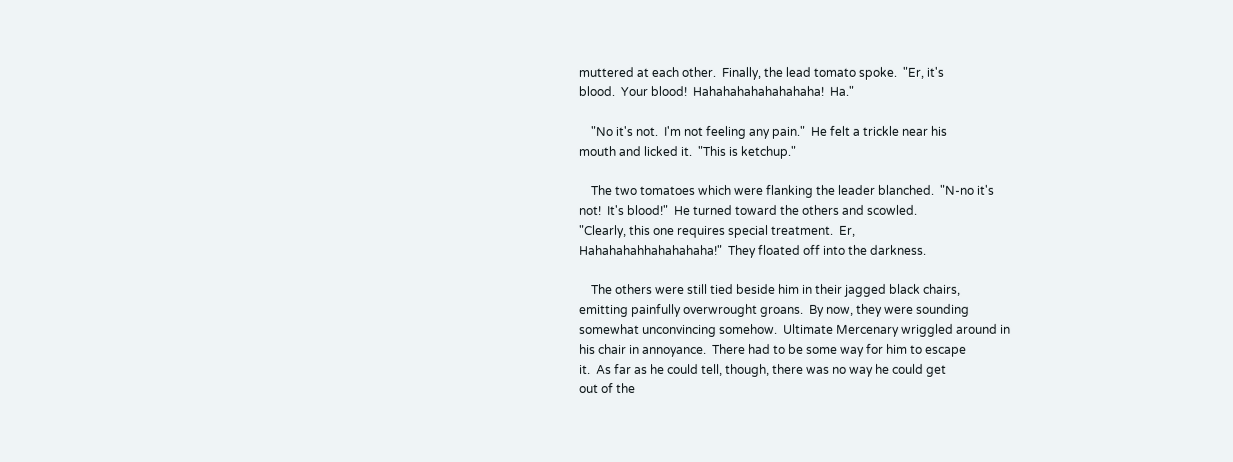muttered at each other.  Finally, the lead tomato spoke.  "Er, it's
blood.  Your blood!  Hahahahahahahahaha!  Ha."

    "No it's not.  I'm not feeling any pain."  He felt a trickle near his
mouth and licked it.  "This is ketchup."

    The two tomatoes which were flanking the leader blanched.  "N-no it's
not!  It's blood!"  He turned toward the others and scowled.
"Clearly, this one requires special treatment.  Er,
Hahahahahhahahahaha!"  They floated off into the darkness.

    The others were still tied beside him in their jagged black chairs,
emitting painfully overwrought groans.  By now, they were sounding
somewhat unconvincing somehow.  Ultimate Mercenary wriggled around in
his chair in annoyance.  There had to be some way for him to escape
it.  As far as he could tell, though, there was no way he could get
out of the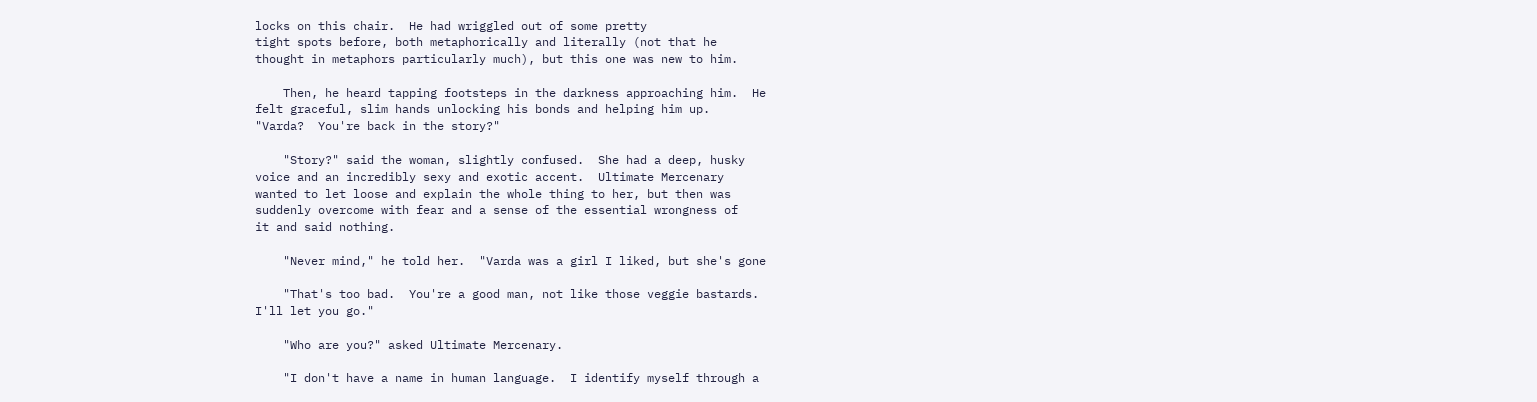locks on this chair.  He had wriggled out of some pretty
tight spots before, both metaphorically and literally (not that he
thought in metaphors particularly much), but this one was new to him.

    Then, he heard tapping footsteps in the darkness approaching him.  He
felt graceful, slim hands unlocking his bonds and helping him up.
"Varda?  You're back in the story?"

    "Story?" said the woman, slightly confused.  She had a deep, husky
voice and an incredibly sexy and exotic accent.  Ultimate Mercenary
wanted to let loose and explain the whole thing to her, but then was
suddenly overcome with fear and a sense of the essential wrongness of
it and said nothing.

    "Never mind," he told her.  "Varda was a girl I liked, but she's gone

    "That's too bad.  You're a good man, not like those veggie bastards.
I'll let you go."

    "Who are you?" asked Ultimate Mercenary.

    "I don't have a name in human language.  I identify myself through a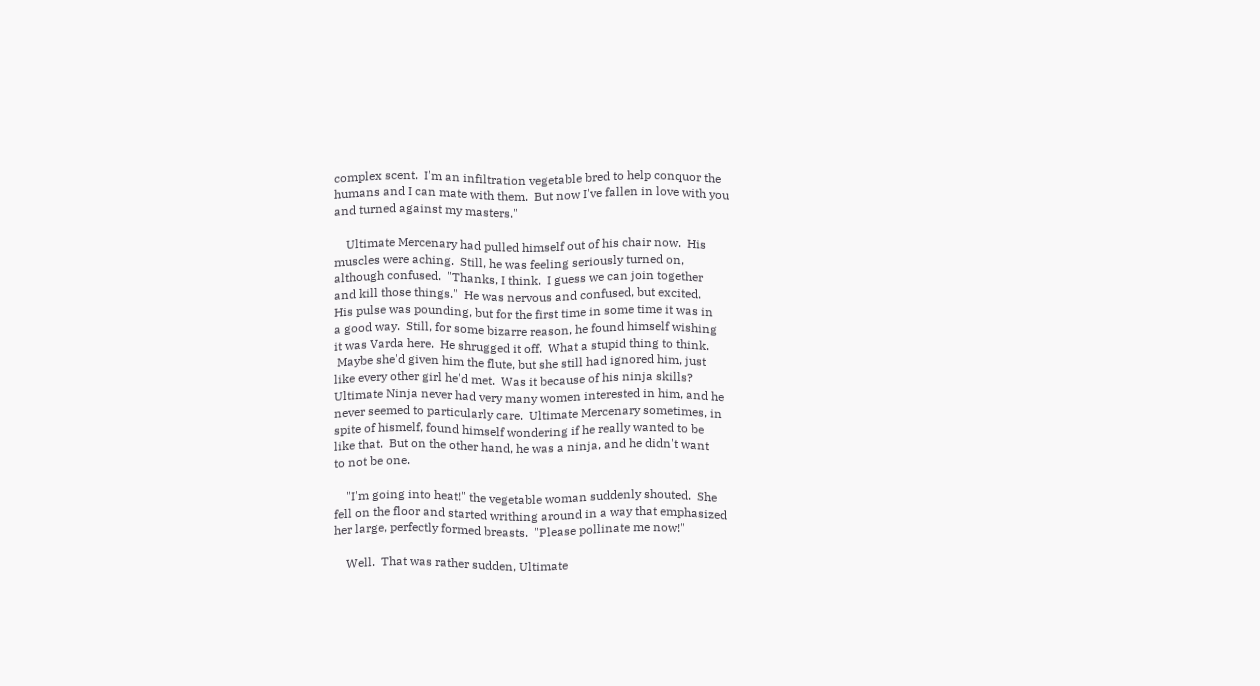complex scent.  I'm an infiltration vegetable bred to help conquor the
humans and I can mate with them.  But now I've fallen in love with you
and turned against my masters."

    Ultimate Mercenary had pulled himself out of his chair now.  His
muscles were aching.  Still, he was feeling seriously turned on,
although confused.  "Thanks, I think.  I guess we can join together
and kill those things."  He was nervous and confused, but excited.
His pulse was pounding, but for the first time in some time it was in
a good way.  Still, for some bizarre reason, he found himself wishing
it was Varda here.  He shrugged it off.  What a stupid thing to think.
 Maybe she'd given him the flute, but she still had ignored him, just
like every other girl he'd met.  Was it because of his ninja skills?
Ultimate Ninja never had very many women interested in him, and he
never seemed to particularly care.  Ultimate Mercenary sometimes, in
spite of hismelf, found himself wondering if he really wanted to be
like that.  But on the other hand, he was a ninja, and he didn't want
to not be one.

    "I'm going into heat!" the vegetable woman suddenly shouted.  She
fell on the floor and started writhing around in a way that emphasized
her large, perfectly formed breasts.  "Please pollinate me now!"

    Well.  That was rather sudden, Ultimate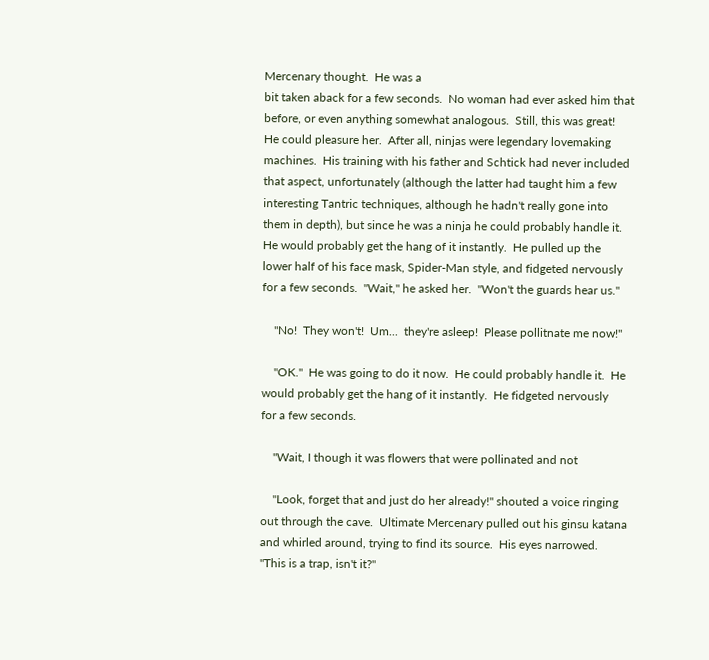Mercenary thought.  He was a
bit taken aback for a few seconds.  No woman had ever asked him that
before, or even anything somewhat analogous.  Still, this was great!
He could pleasure her.  After all, ninjas were legendary lovemaking
machines.  His training with his father and Schtick had never included
that aspect, unfortunately (although the latter had taught him a few
interesting Tantric techniques, although he hadn't really gone into
them in depth), but since he was a ninja he could probably handle it.
He would probably get the hang of it instantly.  He pulled up the
lower half of his face mask, Spider-Man style, and fidgeted nervously
for a few seconds.  "Wait," he asked her.  "Won't the guards hear us."

    "No!  They won't!  Um...  they're asleep!  Please pollitnate me now!"

    "OK."  He was going to do it now.  He could probably handle it.  He
would probably get the hang of it instantly.  He fidgeted nervously
for a few seconds.

    "Wait, I though it was flowers that were pollinated and not

    "Look, forget that and just do her already!" shouted a voice ringing
out through the cave.  Ultimate Mercenary pulled out his ginsu katana
and whirled around, trying to find its source.  His eyes narrowed.
"This is a trap, isn't it?"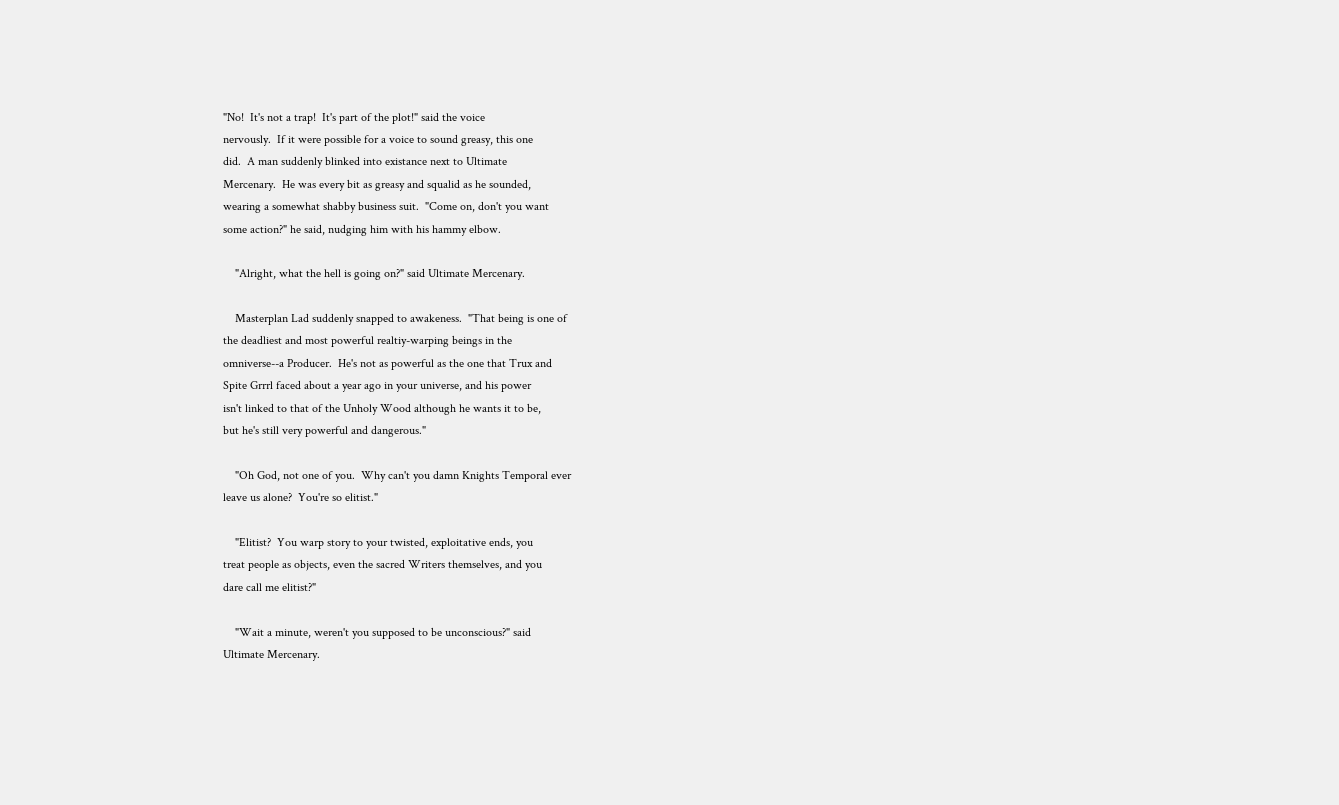"No!  It's not a trap!  It's part of the plot!" said the voice
nervously.  If it were possible for a voice to sound greasy, this one
did.  A man suddenly blinked into existance next to Ultimate
Mercenary.  He was every bit as greasy and squalid as he sounded,
wearing a somewhat shabby business suit.  "Come on, don't you want
some action?" he said, nudging him with his hammy elbow.

    "Alright, what the hell is going on?" said Ultimate Mercenary.

    Masterplan Lad suddenly snapped to awakeness.  "That being is one of
the deadliest and most powerful realtiy-warping beings in the
omniverse--a Producer.  He's not as powerful as the one that Trux and
Spite Grrrl faced about a year ago in your universe, and his power
isn't linked to that of the Unholy Wood although he wants it to be,
but he's still very powerful and dangerous."

    "Oh God, not one of you.  Why can't you damn Knights Temporal ever
leave us alone?  You're so elitist."

    "Elitist?  You warp story to your twisted, exploitative ends, you
treat people as objects, even the sacred Writers themselves, and you
dare call me elitist?"

    "Wait a minute, weren't you supposed to be unconscious?" said
Ultimate Mercenary.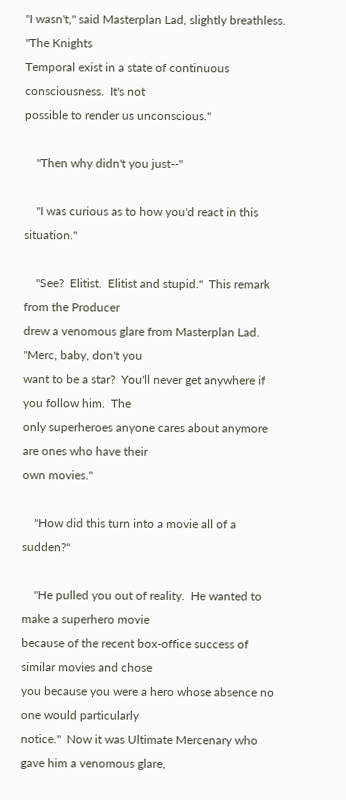"I wasn't," said Masterplan Lad, slightly breathless.  "The Knights
Temporal exist in a state of continuous consciousness.  It's not
possible to render us unconscious."

    "Then why didn't you just--"

    "I was curious as to how you'd react in this situation."

    "See?  Elitist.  Elitist and stupid."  This remark from the Producer
drew a venomous glare from Masterplan Lad.  "Merc, baby, don't you
want to be a star?  You'll never get anywhere if you follow him.  The
only superheroes anyone cares about anymore are ones who have their
own movies."

    "How did this turn into a movie all of a sudden?"

    "He pulled you out of reality.  He wanted to make a superhero movie
because of the recent box-office success of similar movies and chose
you because you were a hero whose absence no one would particularly
notice."  Now it was Ultimate Mercenary who gave him a venomous glare,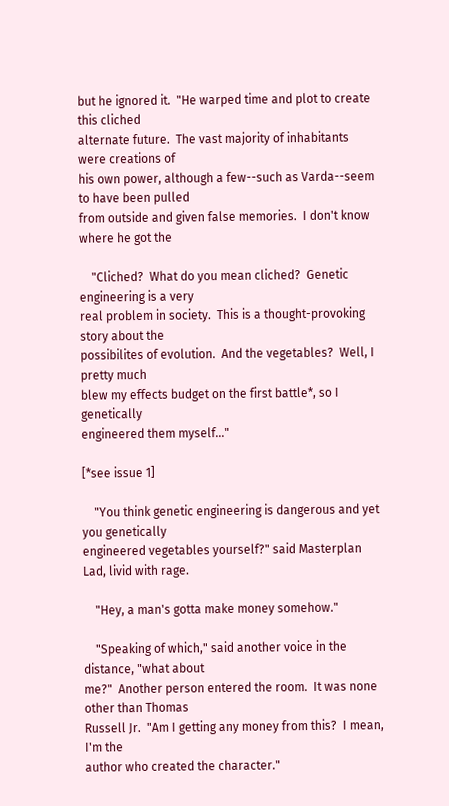but he ignored it.  "He warped time and plot to create this cliched
alternate future.  The vast majority of inhabitants were creations of
his own power, although a few--such as Varda--seem to have been pulled
from outside and given false memories.  I don't know where he got the

    "Cliched?  What do you mean cliched?  Genetic engineering is a very
real problem in society.  This is a thought-provoking story about the
possibilites of evolution.  And the vegetables?  Well, I pretty much
blew my effects budget on the first battle*, so I genetically
engineered them myself..."

[*see issue 1]

    "You think genetic engineering is dangerous and yet you genetically
engineered vegetables yourself?" said Masterplan Lad, livid with rage.

    "Hey, a man's gotta make money somehow."

    "Speaking of which," said another voice in the distance, "what about
me?"  Another person entered the room.  It was none other than Thomas
Russell Jr.  "Am I getting any money from this?  I mean, I'm the
author who created the character."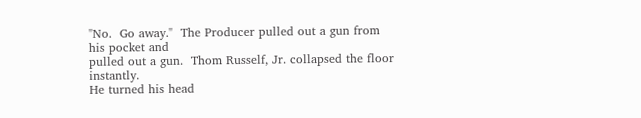"No.  Go away."  The Producer pulled out a gun from his pocket and
pulled out a gun.  Thom Rusself, Jr. collapsed the floor instantly.
He turned his head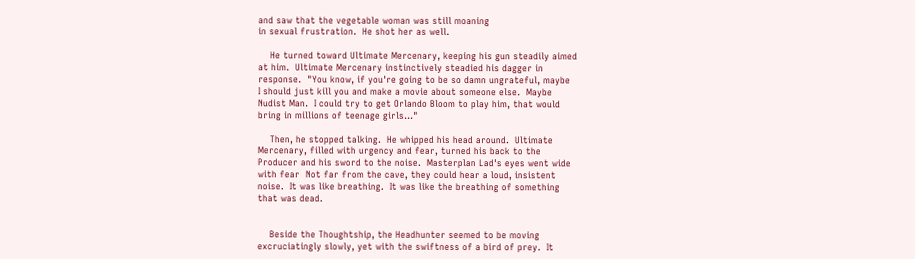and saw that the vegetable woman was still moaning
in sexual frustration.  He shot her as well.

    He turned toward Ultimate Mercenary, keeping his gun steadily aimed
at him.  Ultimate Mercenary instinctively steadied his dagger in
response.  "You know, if you're going to be so damn ungrateful, maybe
I should just kill you and make a movie about someone else.  Maybe
Nudist Man.  I could try to get Orlando Bloom to play him, that would
bring in millions of teenage girls..."

    Then, he stopped talking.  He whipped his head around.  Ultimate
Mercenary, filled with urgency and fear, turned his back to the
Producer and his sword to the noise.  Masterplan Lad's eyes went wide
with fear  Not far from the cave, they could hear a loud, insistent
noise.  It was like breathing.  It was like the breathing of something
that was dead.


    Beside the Thoughtship, the Headhunter seemed to be moving
excruciatingly slowly, yet with the swiftness of a bird of prey.  It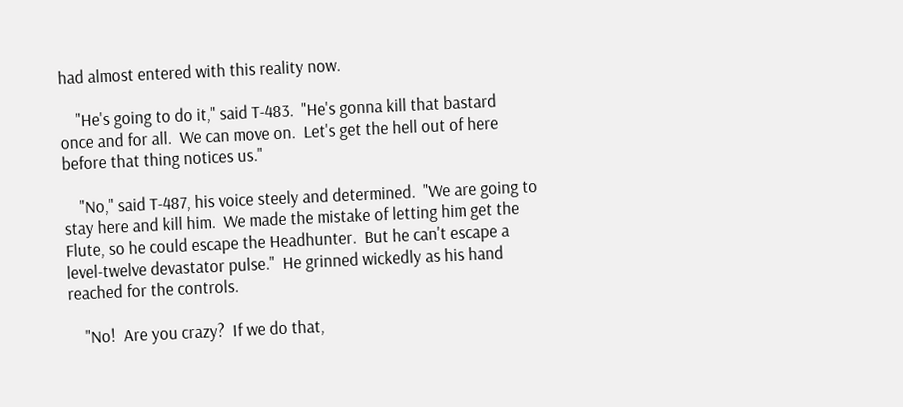had almost entered with this reality now.

    "He's going to do it," said T-483.  "He's gonna kill that bastard
once and for all.  We can move on.  Let's get the hell out of here
before that thing notices us."

    "No," said T-487, his voice steely and determined.  "We are going to
stay here and kill him.  We made the mistake of letting him get the
Flute, so he could escape the Headhunter.  But he can't escape a
level-twelve devastator pulse."  He grinned wickedly as his hand
reached for the controls.

    "No!  Are you crazy?  If we do that,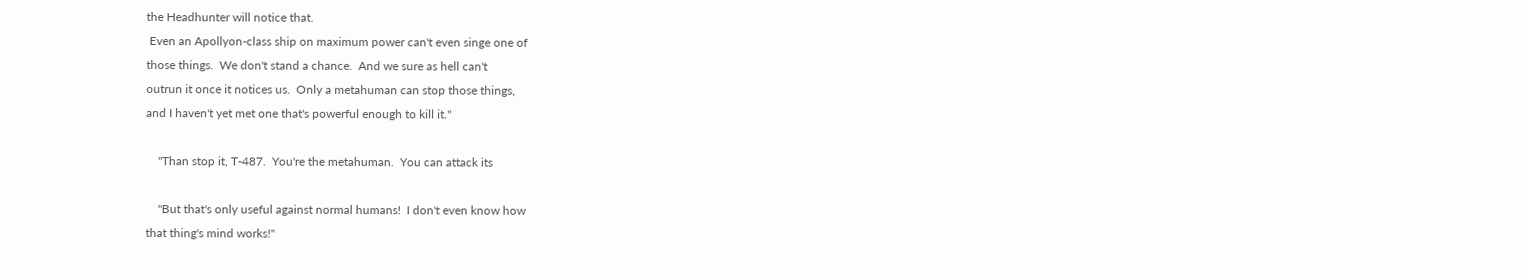the Headhunter will notice that.
 Even an Apollyon-class ship on maximum power can't even singe one of
those things.  We don't stand a chance.  And we sure as hell can't
outrun it once it notices us.  Only a metahuman can stop those things,
and I haven't yet met one that's powerful enough to kill it."

    "Than stop it, T-487.  You're the metahuman.  You can attack its

    "But that's only useful against normal humans!  I don't even know how
that thing's mind works!"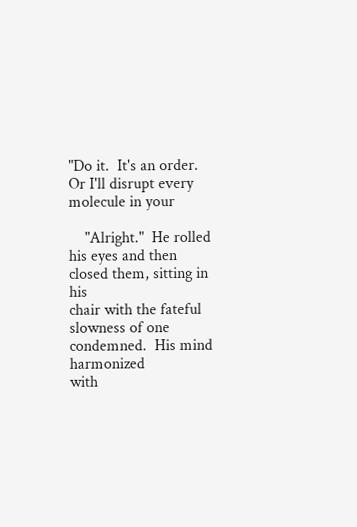"Do it.  It's an order.  Or I'll disrupt every molecule in your

    "Alright."  He rolled his eyes and then closed them, sitting in his
chair with the fateful slowness of one condemned.  His mind harmonized
with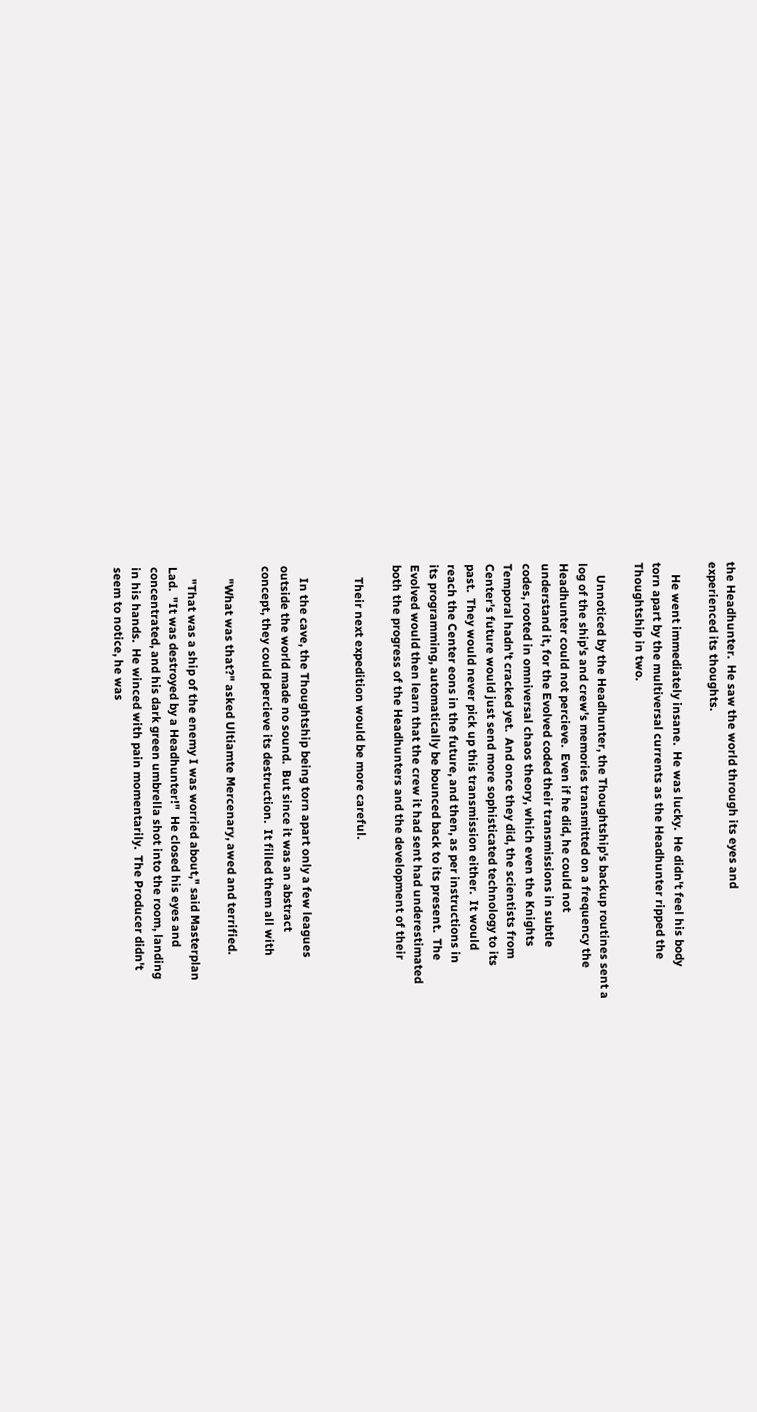the Headhunter.  He saw the world through its eyes and
experienced its thoughts.

    He went immediately insane.  He was lucky.  He didn't feel his body
torn apart by the multiversal currents as the Headhunter ripped the
Thoughtship in two.

    Unnoticed by the Headhunter, the Thoughtship's backup routines sent a
log of the ship's and crew's memories transmitted on a frequency the
Headhunter could not percieve.  Even if he did, he could not
understand it, for the Evolved coded their transmissions in subtle
codes, rooted in omniversal chaos theory, which even the Knights
Temporal hadn't cracked yet.  And once they did, the scientists from
Center's future would just send more sophisticated technology to its
past.  They would never pick up this transmission either.  It would
reach the Center eons in the future, and then, as per instructions in
its programming, automatically be bounced back to its present.  The
Evolved would then learn that the crew it had sent had underestimated
both the progress of the Headhunters and the development of their

    Their next expedition would be more careful.


    In the cave, the Thoughtship being torn apart only a few leagues
outside the world made no sound.  But since it was an abstract
concept, they could percieve its destruction.  It filled them all with

    "What was that?" asked Ultiamte Mercenary, awed and terrified.

    "That was a ship of the enemy I was worried about," said Masterplan
Lad.  "It was destroyed by a Headhunter!"  He closed his eyes and
concentrated, and his dark green umbrella shot into the room, landing
in his hands.  He winced with pain momentarily.  The Producer didn't
seem to notice, he was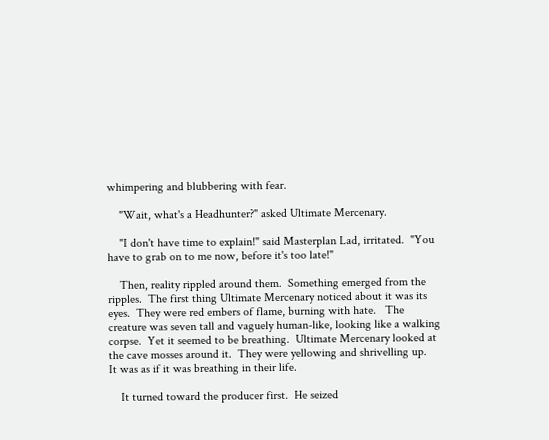whimpering and blubbering with fear.

    "Wait, what's a Headhunter?" asked Ultimate Mercenary.

    "I don't have time to explain!" said Masterplan Lad, irritated.  "You
have to grab on to me now, before it's too late!"

    Then, reality rippled around them.  Something emerged from the
ripples.  The first thing Ultimate Mercenary noticed about it was its
eyes.  They were red embers of flame, burning with hate.   The
creature was seven tall and vaguely human-like, looking like a walking
corpse.  Yet it seemed to be breathing.  Ultimate Mercenary looked at
the cave mosses around it.  They were yellowing and shrivelling up.
It was as if it was breathing in their life.

    It turned toward the producer first.  He seized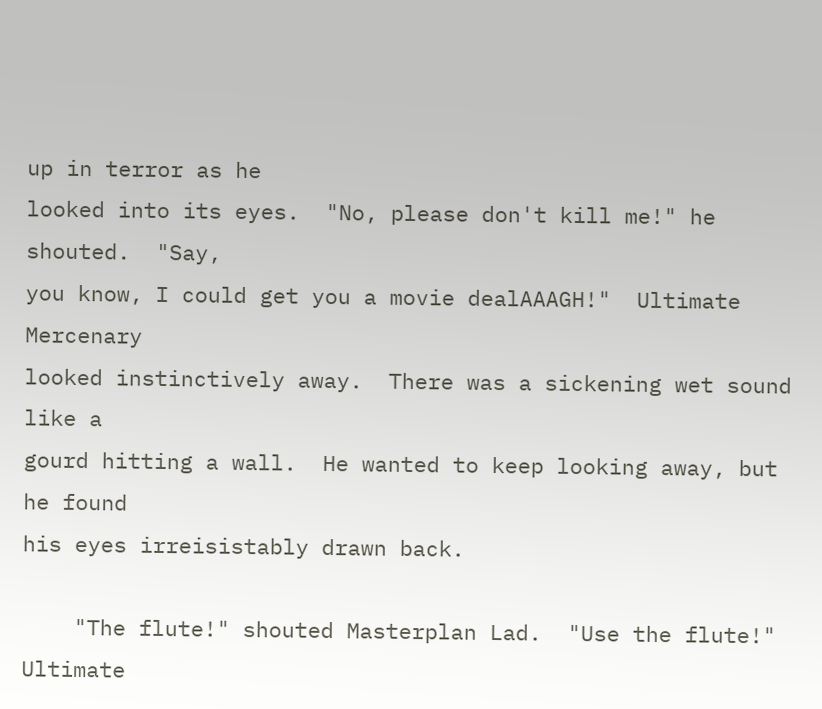up in terror as he
looked into its eyes.  "No, please don't kill me!" he shouted.  "Say,
you know, I could get you a movie dealAAAGH!"  Ultimate Mercenary
looked instinctively away.  There was a sickening wet sound like a
gourd hitting a wall.  He wanted to keep looking away, but he found
his eyes irreisistably drawn back.

    "The flute!" shouted Masterplan Lad.  "Use the flute!"  Ultimate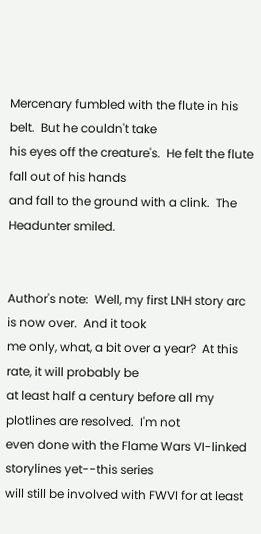Mercenary fumbled with the flute in his belt.  But he couldn't take
his eyes off the creature's.  He felt the flute fall out of his hands
and fall to the ground with a clink.  The Headunter smiled.


Author's note:  Well, my first LNH story arc is now over.  And it took
me only, what, a bit over a year?  At this rate, it will probably be
at least half a century before all my plotlines are resolved.  I'm not
even done with the Flame Wars VI-linked storylines yet--this series
will still be involved with FWVI for at least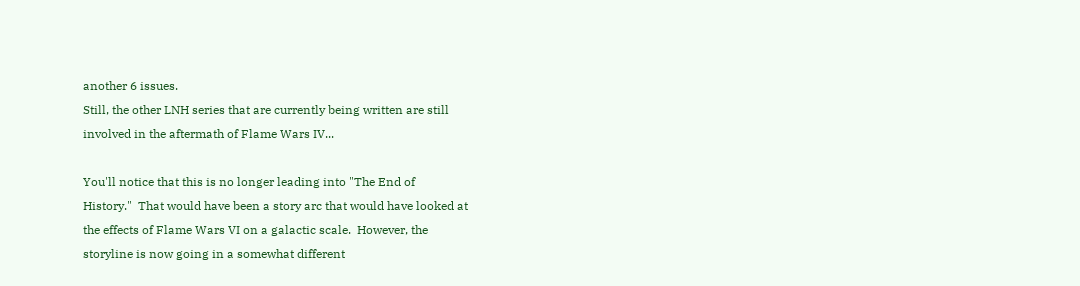another 6 issues.
Still, the other LNH series that are currently being written are still
involved in the aftermath of Flame Wars IV...

You'll notice that this is no longer leading into "The End of
History."  That would have been a story arc that would have looked at
the effects of Flame Wars VI on a galactic scale.  However, the
storyline is now going in a somewhat different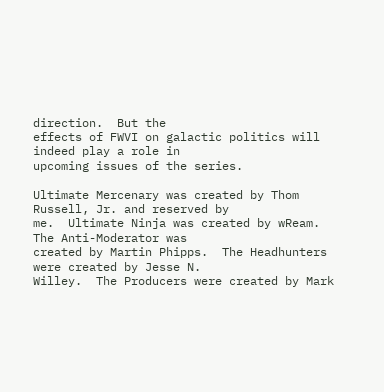direction.  But the
effects of FWVI on galactic politics will indeed play a role in
upcoming issues of the series.

Ultimate Mercenary was created by Thom Russell, Jr. and reserved by
me.  Ultimate Ninja was created by wReam.  The Anti-Moderator was
created by Martin Phipps.  The Headhunters were created by Jesse N.
Willey.  The Producers were created by Mark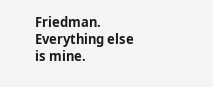Friedman.  Everything else
is mine.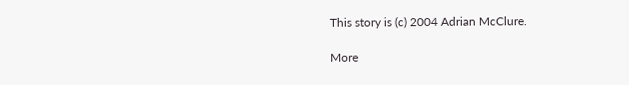This story is (c) 2004 Adrian McClure.

More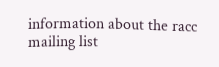information about the racc mailing list